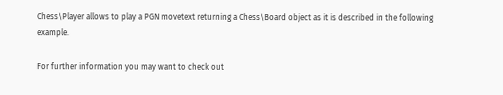Chess\Player allows to play a PGN movetext returning a Chess\Board object as it is described in the following example.

For further information you may want to check out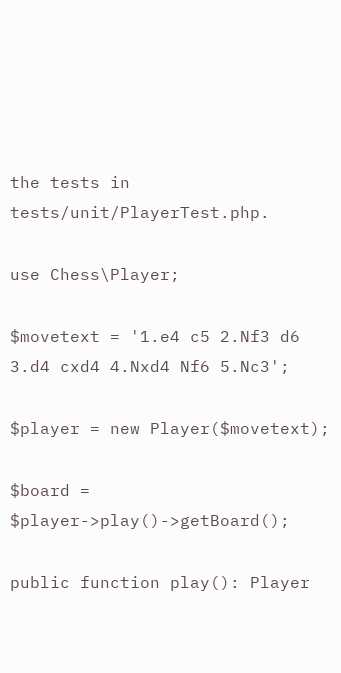the tests in tests/unit/PlayerTest.php.

use Chess\Player;

$movetext = '1.e4 c5 2.Nf3 d6 3.d4 cxd4 4.Nxd4 Nf6 5.Nc3';

$player = new Player($movetext);

$board = $player->play()->getBoard();

public function play(): Player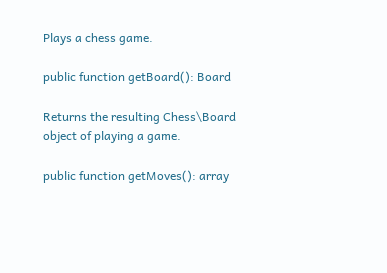Plays a chess game.

public function getBoard(): Board

Returns the resulting Chess\Board object of playing a game.

public function getMoves(): array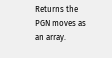Returns the PGN moves as an array.